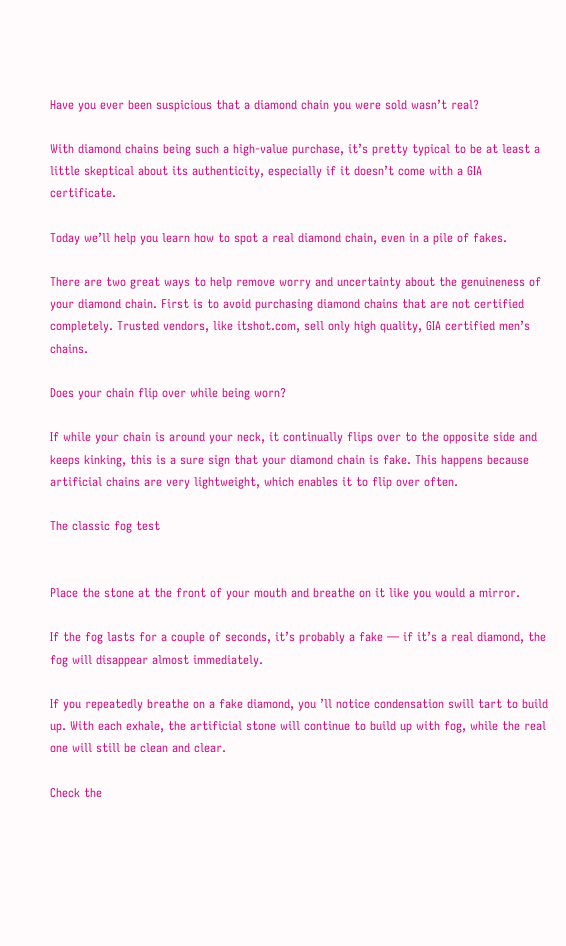Have you ever been suspicious that a diamond chain you were sold wasn’t real?

With diamond chains being such a high-value purchase, it’s pretty typical to be at least a little skeptical about its authenticity, especially if it doesn’t come with a GIA certificate.

Today we’ll help you learn how to spot a real diamond chain, even in a pile of fakes.

There are two great ways to help remove worry and uncertainty about the genuineness of your diamond chain. First is to avoid purchasing diamond chains that are not certified completely. Trusted vendors, like itshot.com, sell only high quality, GIA certified men’s chains.

Does your chain flip over while being worn?

If while your chain is around your neck, it continually flips over to the opposite side and keeps kinking, this is a sure sign that your diamond chain is fake. This happens because artificial chains are very lightweight, which enables it to flip over often.

The classic fog test


Place the stone at the front of your mouth and breathe on it like you would a mirror.

If the fog lasts for a couple of seconds, it’s probably a fake — if it’s a real diamond, the fog will disappear almost immediately.

If you repeatedly breathe on a fake diamond, you ’ll notice condensation swill tart to build up. With each exhale, the artificial stone will continue to build up with fog, while the real one will still be clean and clear.

Check the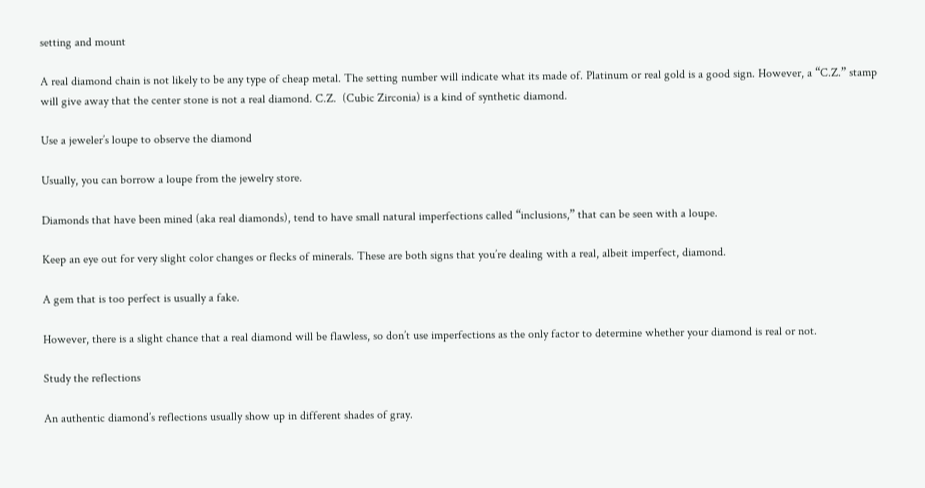setting and mount

A real diamond chain is not likely to be any type of cheap metal. The setting number will indicate what its made of. Platinum or real gold is a good sign. However, a “C.Z.” stamp will give away that the center stone is not a real diamond. C.Z.  (Cubic Zirconia) is a kind of synthetic diamond.

Use a jeweler’s loupe to observe the diamond

Usually, you can borrow a loupe from the jewelry store.

Diamonds that have been mined (aka real diamonds), tend to have small natural imperfections called “inclusions,” that can be seen with a loupe.

Keep an eye out for very slight color changes or flecks of minerals. These are both signs that you’re dealing with a real, albeit imperfect, diamond.

A gem that is too perfect is usually a fake.

However, there is a slight chance that a real diamond will be flawless, so don’t use imperfections as the only factor to determine whether your diamond is real or not.

Study the reflections

An authentic diamond’s reflections usually show up in different shades of gray.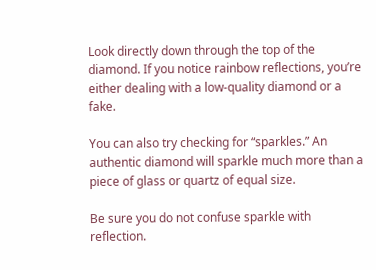Look directly down through the top of the diamond. If you notice rainbow reflections, you’re either dealing with a low-quality diamond or a fake.

You can also try checking for “sparkles.” An authentic diamond will sparkle much more than a piece of glass or quartz of equal size.

Be sure you do not confuse sparkle with reflection.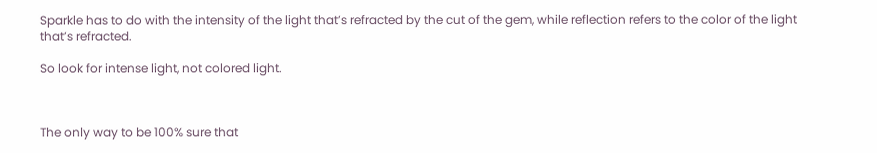Sparkle has to do with the intensity of the light that’s refracted by the cut of the gem, while reflection refers to the color of the light that’s refracted.

So look for intense light, not colored light.



The only way to be 100% sure that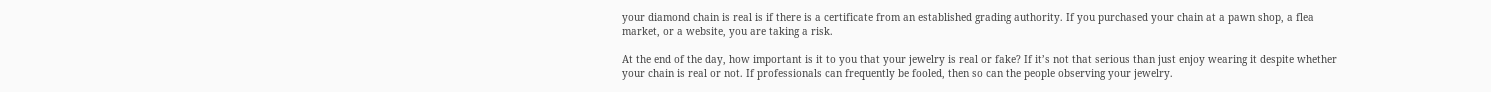your diamond chain is real is if there is a certificate from an established grading authority. If you purchased your chain at a pawn shop, a flea market, or a website, you are taking a risk.

At the end of the day, how important is it to you that your jewelry is real or fake? If it’s not that serious than just enjoy wearing it despite whether your chain is real or not. If professionals can frequently be fooled, then so can the people observing your jewelry.